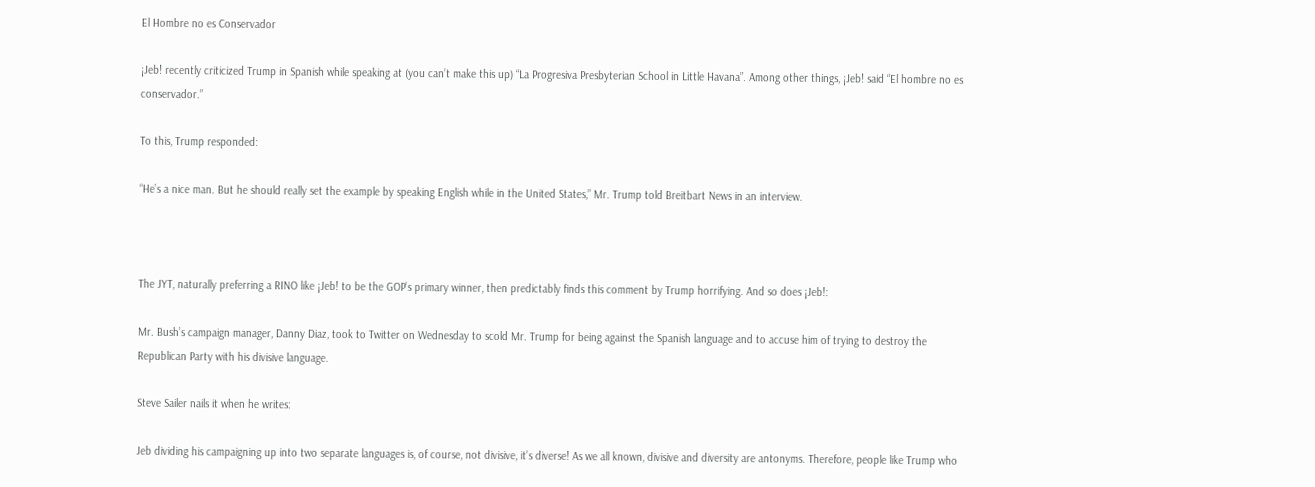El Hombre no es Conservador

¡Jeb! recently criticized Trump in Spanish while speaking at (you can’t make this up) “La Progresiva Presbyterian School in Little Havana”. Among other things, ¡Jeb! said “El hombre no es conservador.”

To this, Trump responded:

“He’s a nice man. But he should really set the example by speaking English while in the United States,” Mr. Trump told Breitbart News in an interview.



The JYT, naturally preferring a RINO like ¡Jeb! to be the GOP’s primary winner, then predictably finds this comment by Trump horrifying. And so does ¡Jeb!:

Mr. Bush’s campaign manager, Danny Diaz, took to Twitter on Wednesday to scold Mr. Trump for being against the Spanish language and to accuse him of trying to destroy the Republican Party with his divisive language.

Steve Sailer nails it when he writes:

Jeb dividing his campaigning up into two separate languages is, of course, not divisive, it’s diverse! As we all known, divisive and diversity are antonyms. Therefore, people like Trump who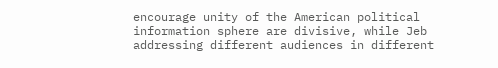encourage unity of the American political information sphere are divisive, while Jeb addressing different audiences in different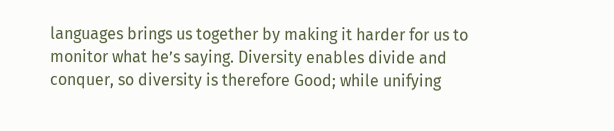languages brings us together by making it harder for us to monitor what he’s saying. Diversity enables divide and conquer, so diversity is therefore Good; while unifying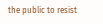the public to resist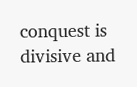conquest is divisive and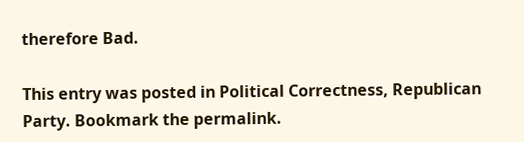therefore Bad.

This entry was posted in Political Correctness, Republican Party. Bookmark the permalink.